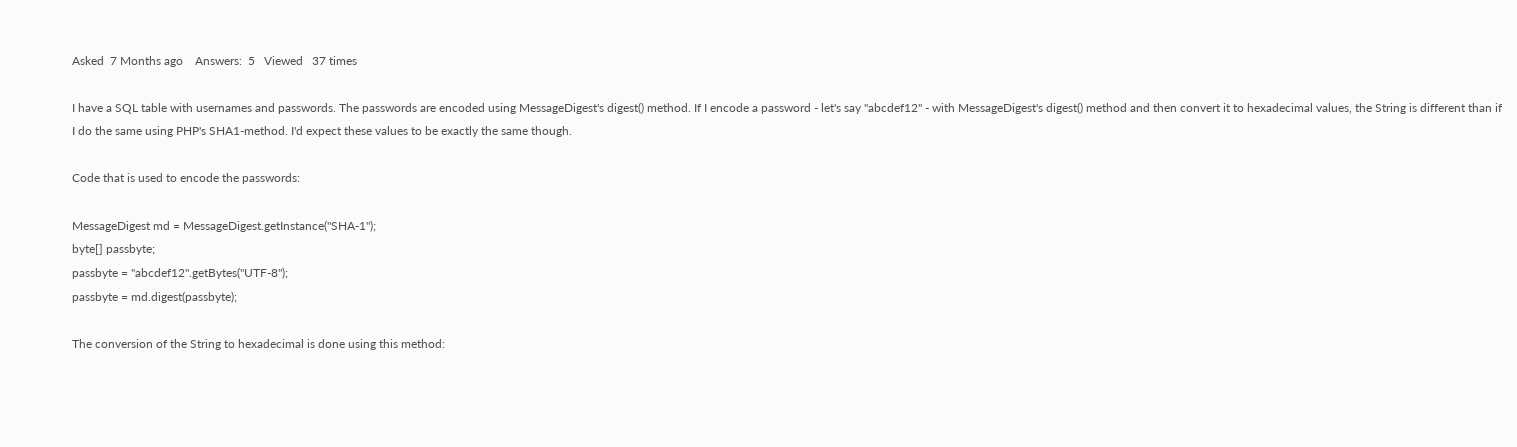Asked  7 Months ago    Answers:  5   Viewed   37 times

I have a SQL table with usernames and passwords. The passwords are encoded using MessageDigest's digest() method. If I encode a password - let's say "abcdef12" - with MessageDigest's digest() method and then convert it to hexadecimal values, the String is different than if I do the same using PHP's SHA1-method. I'd expect these values to be exactly the same though.

Code that is used to encode the passwords:

MessageDigest md = MessageDigest.getInstance("SHA-1");
byte[] passbyte;
passbyte = "abcdef12".getBytes("UTF-8");
passbyte = md.digest(passbyte);

The conversion of the String to hexadecimal is done using this method: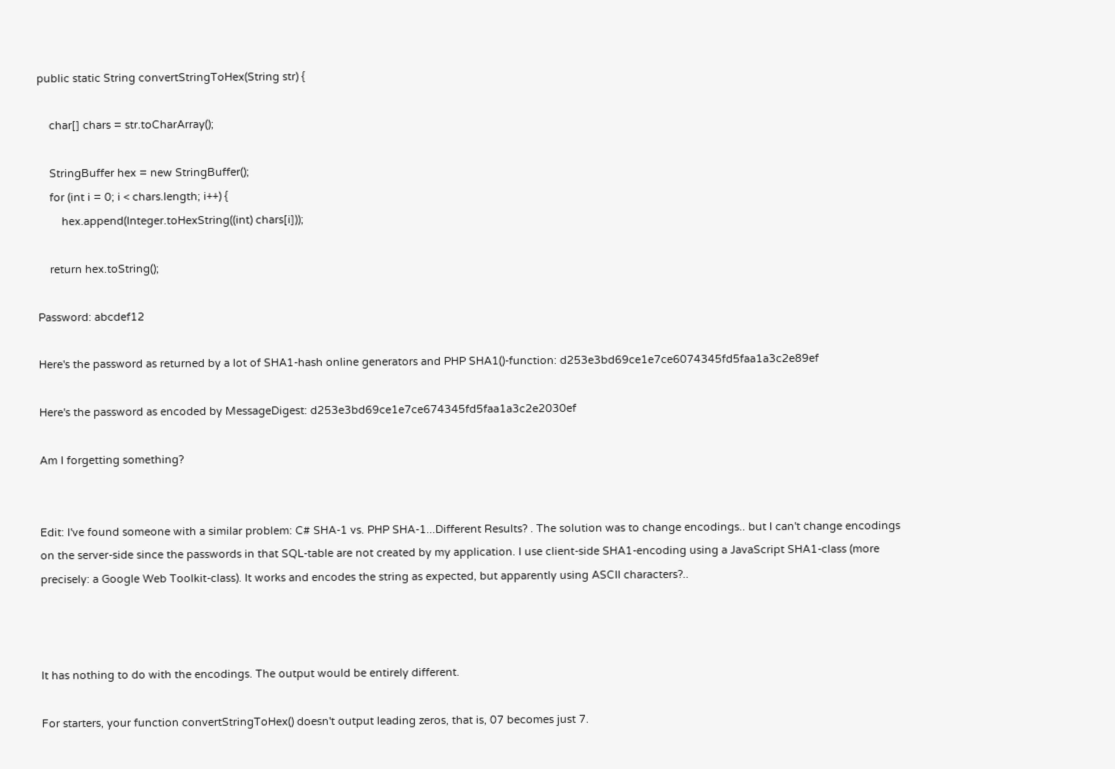public static String convertStringToHex(String str) {

    char[] chars = str.toCharArray();

    StringBuffer hex = new StringBuffer();
    for (int i = 0; i < chars.length; i++) {
        hex.append(Integer.toHexString((int) chars[i]));

    return hex.toString();

Password: abcdef12

Here's the password as returned by a lot of SHA1-hash online generators and PHP SHA1()-function: d253e3bd69ce1e7ce6074345fd5faa1a3c2e89ef

Here's the password as encoded by MessageDigest: d253e3bd69ce1e7ce674345fd5faa1a3c2e2030ef

Am I forgetting something?


Edit: I've found someone with a similar problem: C# SHA-1 vs. PHP SHA-1...Different Results? . The solution was to change encodings.. but I can't change encodings on the server-side since the passwords in that SQL-table are not created by my application. I use client-side SHA1-encoding using a JavaScript SHA1-class (more precisely: a Google Web Toolkit-class). It works and encodes the string as expected, but apparently using ASCII characters?..



It has nothing to do with the encodings. The output would be entirely different.

For starters, your function convertStringToHex() doesn't output leading zeros, that is, 07 becomes just 7.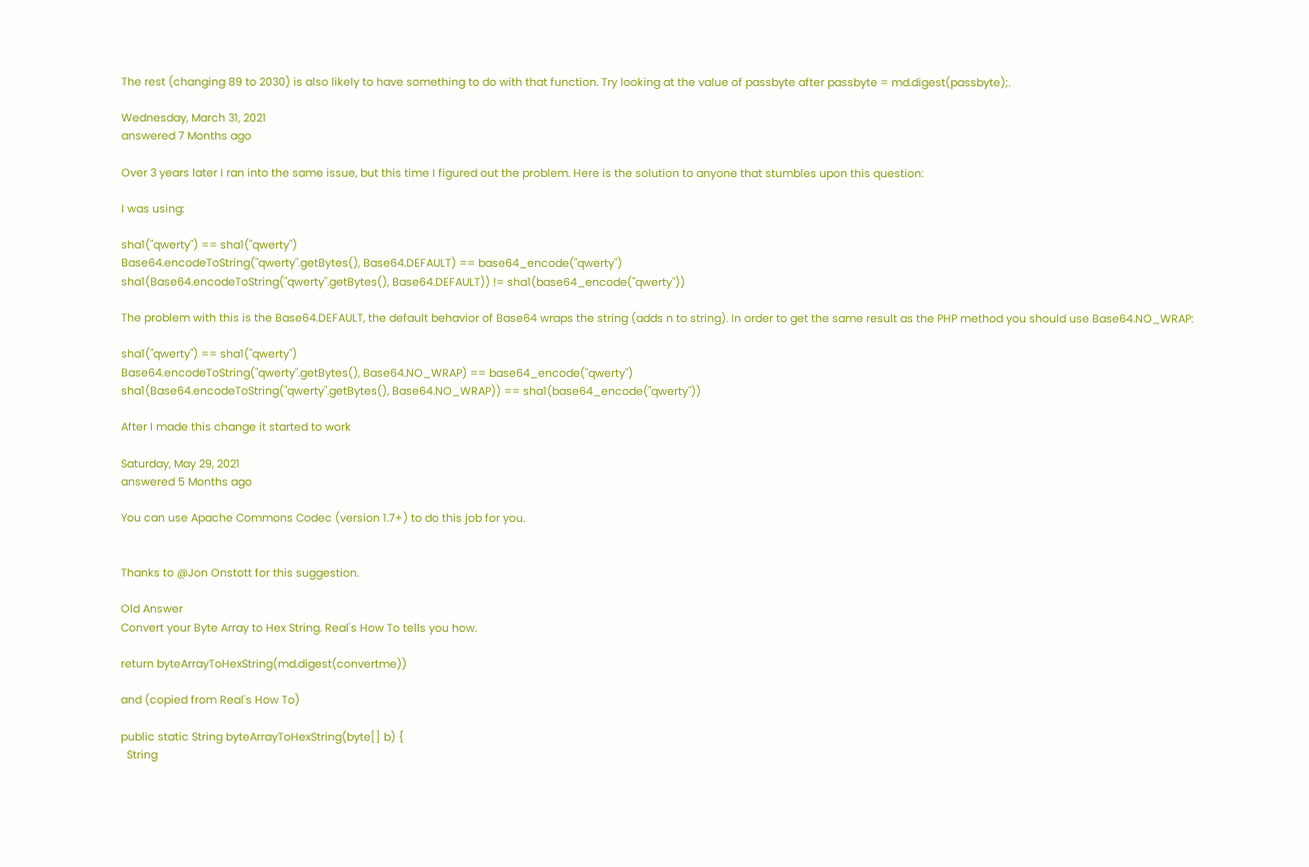The rest (changing 89 to 2030) is also likely to have something to do with that function. Try looking at the value of passbyte after passbyte = md.digest(passbyte);.

Wednesday, March 31, 2021
answered 7 Months ago

Over 3 years later I ran into the same issue, but this time I figured out the problem. Here is the solution to anyone that stumbles upon this question:

I was using:

sha1("qwerty") == sha1("qwerty")
Base64.encodeToString("qwerty".getBytes(), Base64.DEFAULT) == base64_encode("qwerty")
sha1(Base64.encodeToString("qwerty".getBytes(), Base64.DEFAULT)) != sha1(base64_encode("qwerty"))

The problem with this is the Base64.DEFAULT, the default behavior of Base64 wraps the string (adds n to string). In order to get the same result as the PHP method you should use Base64.NO_WRAP:

sha1("qwerty") == sha1("qwerty")
Base64.encodeToString("qwerty".getBytes(), Base64.NO_WRAP) == base64_encode("qwerty")
sha1(Base64.encodeToString("qwerty".getBytes(), Base64.NO_WRAP)) == sha1(base64_encode("qwerty"))

After I made this change it started to work

Saturday, May 29, 2021
answered 5 Months ago

You can use Apache Commons Codec (version 1.7+) to do this job for you.


Thanks to @Jon Onstott for this suggestion.

Old Answer
Convert your Byte Array to Hex String. Real's How To tells you how.

return byteArrayToHexString(md.digest(convertme))

and (copied from Real's How To)

public static String byteArrayToHexString(byte[] b) {
  String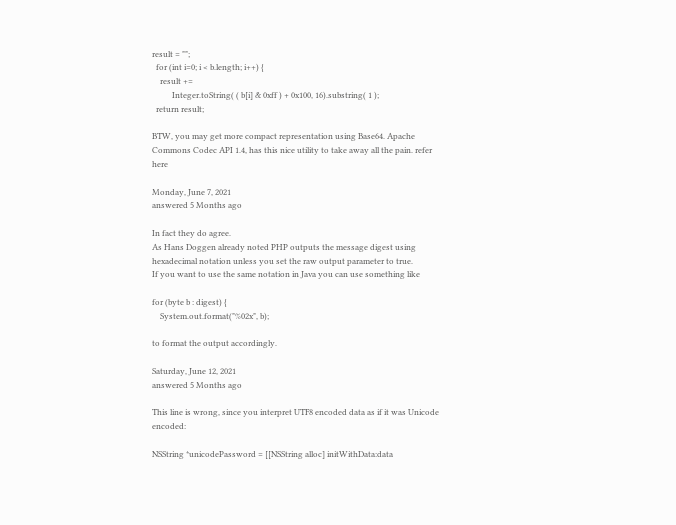result = "";
  for (int i=0; i < b.length; i++) {
    result +=
          Integer.toString( ( b[i] & 0xff ) + 0x100, 16).substring( 1 );
  return result;

BTW, you may get more compact representation using Base64. Apache Commons Codec API 1.4, has this nice utility to take away all the pain. refer here

Monday, June 7, 2021
answered 5 Months ago

In fact they do agree.
As Hans Doggen already noted PHP outputs the message digest using hexadecimal notation unless you set the raw output parameter to true.
If you want to use the same notation in Java you can use something like

for (byte b : digest) {
    System.out.format("%02x", b);

to format the output accordingly.

Saturday, June 12, 2021
answered 5 Months ago

This line is wrong, since you interpret UTF8 encoded data as if it was Unicode encoded:

NSString *unicodePassword = [[NSString alloc] initWithData:data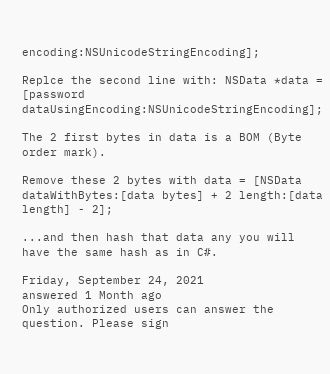encoding:NSUnicodeStringEncoding];

Replce the second line with: NSData *data = [password dataUsingEncoding:NSUnicodeStringEncoding];

The 2 first bytes in data is a BOM (Byte order mark).

Remove these 2 bytes with data = [NSData dataWithBytes:[data bytes] + 2 length:[data length] - 2];

...and then hash that data any you will have the same hash as in C#.

Friday, September 24, 2021
answered 1 Month ago
Only authorized users can answer the question. Please sign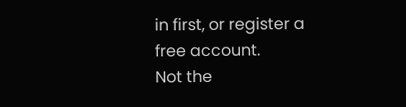in first, or register a free account.
Not the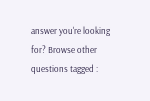answer you're looking for? Browse other questions tagged :